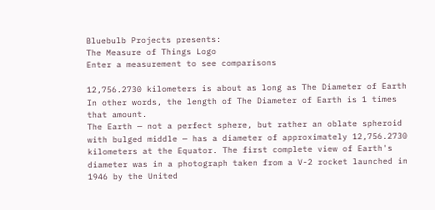Bluebulb Projects presents:
The Measure of Things Logo
Enter a measurement to see comparisons

12,756.2730 kilometers is about as long as The Diameter of Earth
In other words, the length of The Diameter of Earth is 1 times that amount.
The Earth — not a perfect sphere, but rather an oblate spheroid with bulged middle — has a diameter of approximately 12,756.2730 kilometers at the Equator. The first complete view of Earth's diameter was in a photograph taken from a V-2 rocket launched in 1946 by the United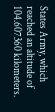States Army, which reached an altitude of 104.607360 kilometers.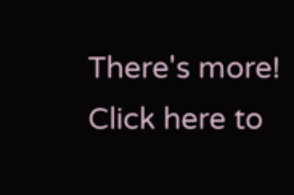There's more!
Click here to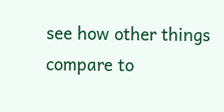see how other things compare to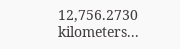12,756.2730 kilometers...